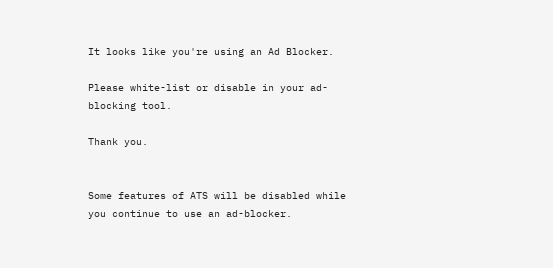It looks like you're using an Ad Blocker.

Please white-list or disable in your ad-blocking tool.

Thank you.


Some features of ATS will be disabled while you continue to use an ad-blocker.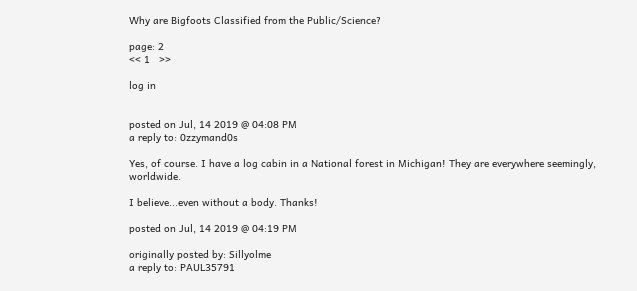Why are Bigfoots Classified from the Public/Science?

page: 2
<< 1   >>

log in


posted on Jul, 14 2019 @ 04:08 PM
a reply to: 0zzymand0s

Yes, of course. I have a log cabin in a National forest in Michigan! They are everywhere seemingly, worldwide.

I believe...even without a body. Thanks!

posted on Jul, 14 2019 @ 04:19 PM

originally posted by: Sillyolme
a reply to: PAUL35791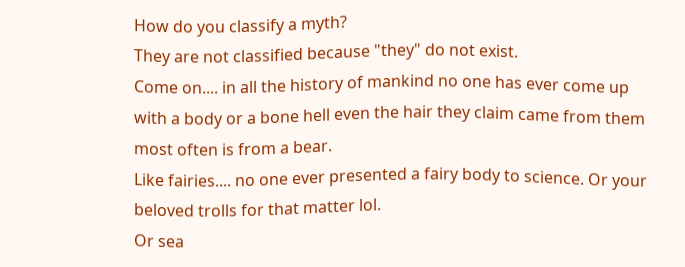How do you classify a myth?
They are not classified because "they" do not exist.
Come on.... in all the history of mankind no one has ever come up with a body or a bone hell even the hair they claim came from them most often is from a bear.
Like fairies.... no one ever presented a fairy body to science. Or your beloved trolls for that matter lol.
Or sea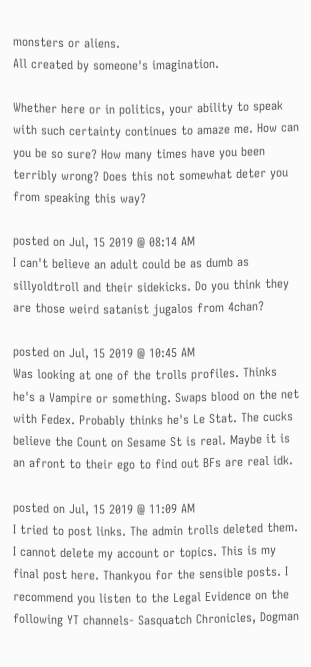monsters or aliens.
All created by someone's imagination.

Whether here or in politics, your ability to speak with such certainty continues to amaze me. How can you be so sure? How many times have you been terribly wrong? Does this not somewhat deter you from speaking this way?

posted on Jul, 15 2019 @ 08:14 AM
I can't believe an adult could be as dumb as sillyoldtroll and their sidekicks. Do you think they are those weird satanist jugalos from 4chan?

posted on Jul, 15 2019 @ 10:45 AM
Was looking at one of the trolls profiles. Thinks he's a Vampire or something. Swaps blood on the net with Fedex. Probably thinks he's Le Stat. The cucks believe the Count on Sesame St is real. Maybe it is an afront to their ego to find out BFs are real idk.

posted on Jul, 15 2019 @ 11:09 AM
I tried to post links. The admin trolls deleted them. I cannot delete my account or topics. This is my final post here. Thankyou for the sensible posts. I recommend you listen to the Legal Evidence on the following YT channels- Sasquatch Chronicles, Dogman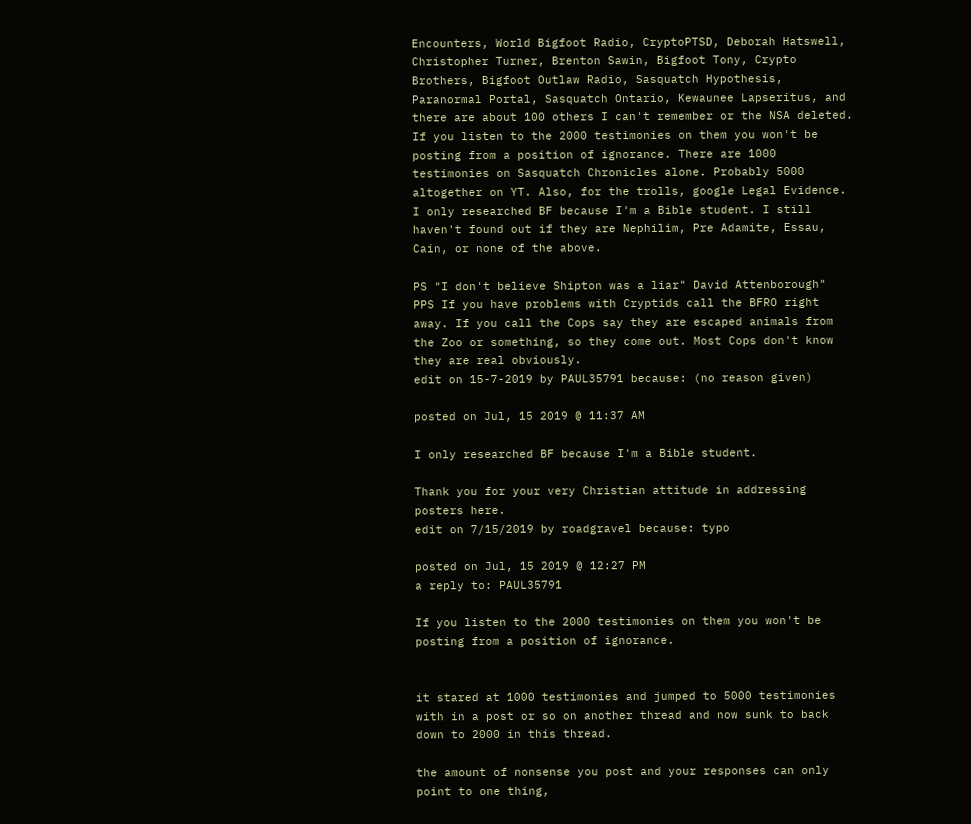Encounters, World Bigfoot Radio, CryptoPTSD, Deborah Hatswell, Christopher Turner, Brenton Sawin, Bigfoot Tony, Crypto Brothers, Bigfoot Outlaw Radio, Sasquatch Hypothesis, Paranormal Portal, Sasquatch Ontario, Kewaunee Lapseritus, and there are about 100 others I can't remember or the NSA deleted. If you listen to the 2000 testimonies on them you won't be posting from a position of ignorance. There are 1000 testimonies on Sasquatch Chronicles alone. Probably 5000 altogether on YT. Also, for the trolls, google Legal Evidence.
I only researched BF because I'm a Bible student. I still haven't found out if they are Nephilim, Pre Adamite, Essau, Cain, or none of the above.

PS "I don't believe Shipton was a liar" David Attenborough"
PPS If you have problems with Cryptids call the BFRO right away. If you call the Cops say they are escaped animals from the Zoo or something, so they come out. Most Cops don't know they are real obviously.
edit on 15-7-2019 by PAUL35791 because: (no reason given)

posted on Jul, 15 2019 @ 11:37 AM

I only researched BF because I'm a Bible student.

Thank you for your very Christian attitude in addressing posters here.
edit on 7/15/2019 by roadgravel because: typo

posted on Jul, 15 2019 @ 12:27 PM
a reply to: PAUL35791

If you listen to the 2000 testimonies on them you won't be posting from a position of ignorance.


it stared at 1000 testimonies and jumped to 5000 testimonies with in a post or so on another thread and now sunk to back down to 2000 in this thread.

the amount of nonsense you post and your responses can only point to one thing,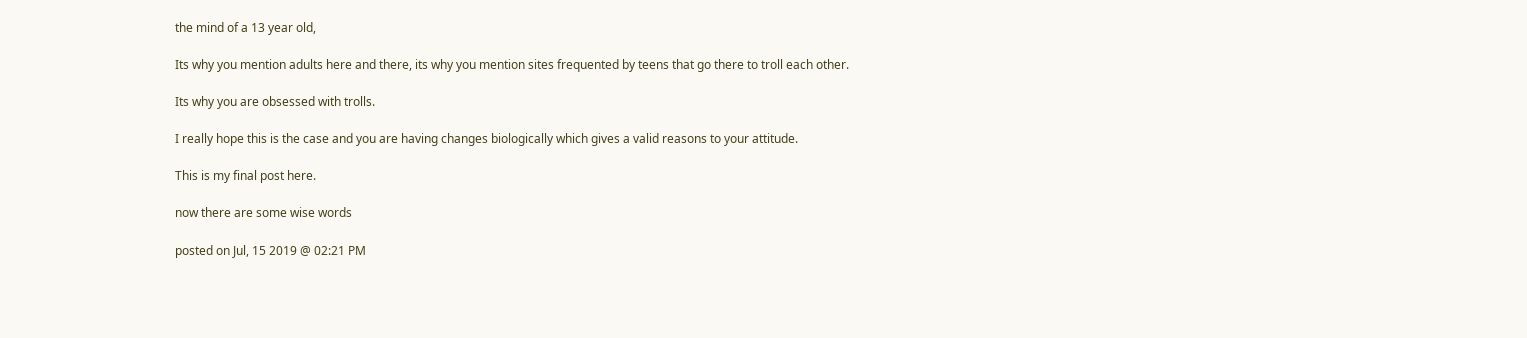the mind of a 13 year old,

Its why you mention adults here and there, its why you mention sites frequented by teens that go there to troll each other.

Its why you are obsessed with trolls.

I really hope this is the case and you are having changes biologically which gives a valid reasons to your attitude.

This is my final post here.

now there are some wise words

posted on Jul, 15 2019 @ 02:21 PM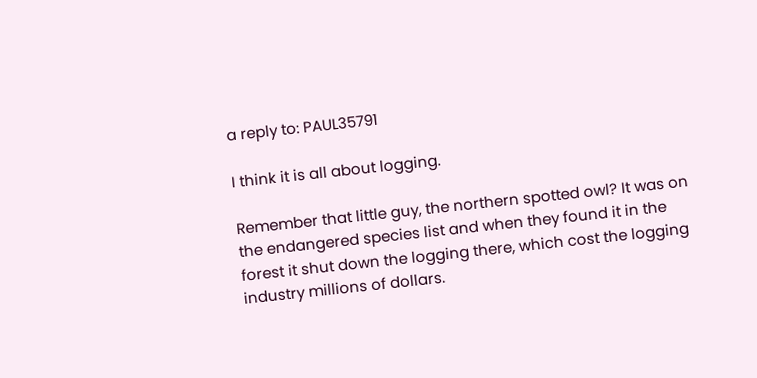a reply to: PAUL35791

I think it is all about logging.

Remember that little guy, the northern spotted owl? It was on the endangered species list and when they found it in the forest it shut down the logging there, which cost the logging industry millions of dollars.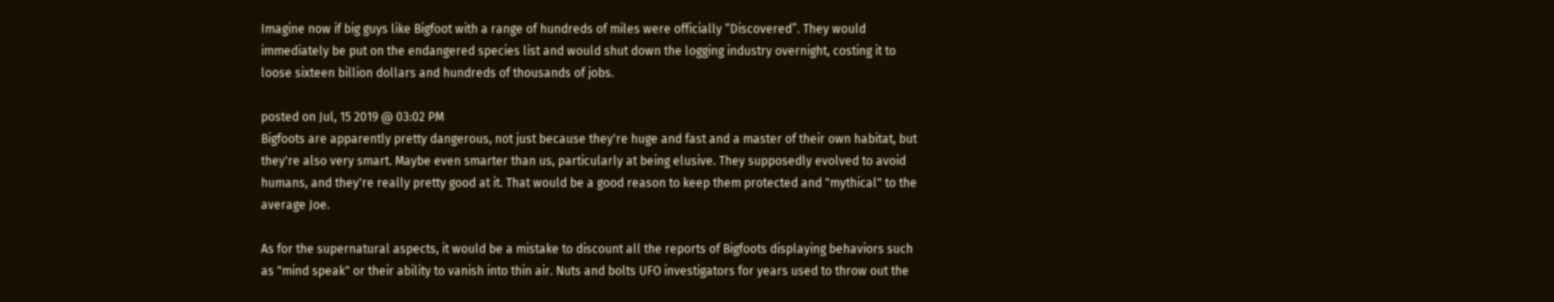Imagine now if big guys like Bigfoot with a range of hundreds of miles were officially “Discovered”. They would immediately be put on the endangered species list and would shut down the logging industry overnight, costing it to loose sixteen billion dollars and hundreds of thousands of jobs.

posted on Jul, 15 2019 @ 03:02 PM
Bigfoots are apparently pretty dangerous, not just because they're huge and fast and a master of their own habitat, but they're also very smart. Maybe even smarter than us, particularly at being elusive. They supposedly evolved to avoid humans, and they're really pretty good at it. That would be a good reason to keep them protected and "mythical" to the average Joe.

As for the supernatural aspects, it would be a mistake to discount all the reports of Bigfoots displaying behaviors such as "mind speak" or their ability to vanish into thin air. Nuts and bolts UFO investigators for years used to throw out the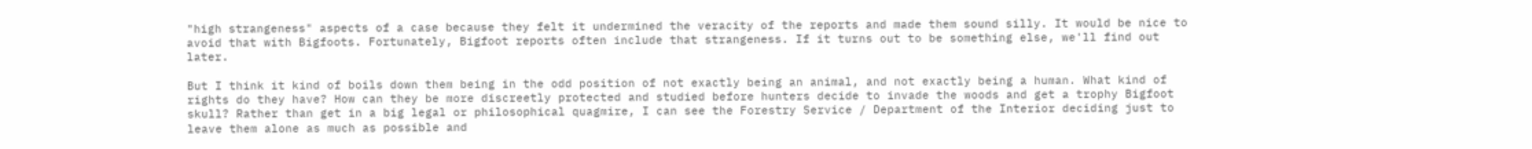"high strangeness" aspects of a case because they felt it undermined the veracity of the reports and made them sound silly. It would be nice to avoid that with Bigfoots. Fortunately, Bigfoot reports often include that strangeness. If it turns out to be something else, we'll find out later.

But I think it kind of boils down them being in the odd position of not exactly being an animal, and not exactly being a human. What kind of rights do they have? How can they be more discreetly protected and studied before hunters decide to invade the woods and get a trophy Bigfoot skull? Rather than get in a big legal or philosophical quagmire, I can see the Forestry Service / Department of the Interior deciding just to leave them alone as much as possible and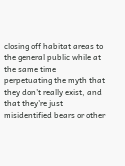closing off habitat areas to the general public while at the same time perpetuating the myth that they don't really exist, and that they're just misidentified bears or other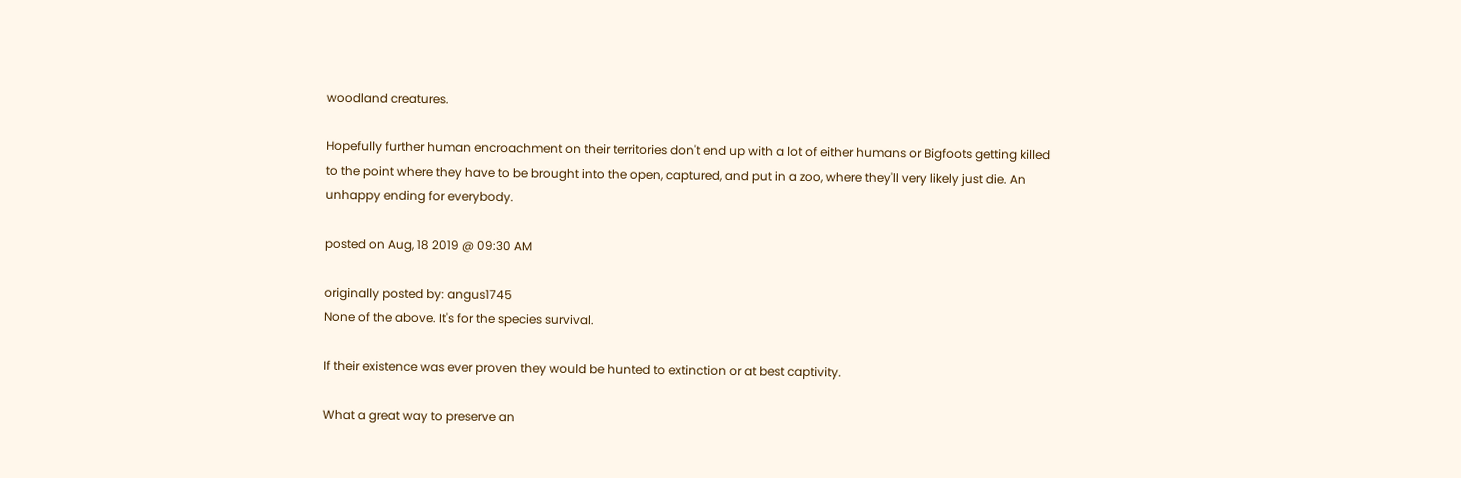woodland creatures.

Hopefully further human encroachment on their territories don't end up with a lot of either humans or Bigfoots getting killed to the point where they have to be brought into the open, captured, and put in a zoo, where they'll very likely just die. An unhappy ending for everybody.

posted on Aug, 18 2019 @ 09:30 AM

originally posted by: angus1745
None of the above. It's for the species survival.

If their existence was ever proven they would be hunted to extinction or at best captivity.

What a great way to preserve an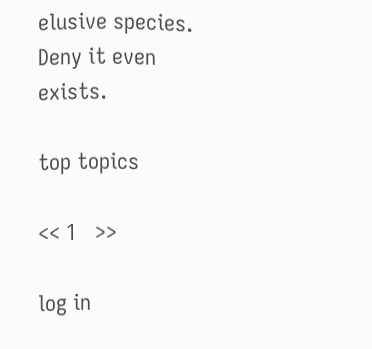elusive species. Deny it even exists.

top topics

<< 1   >>

log in